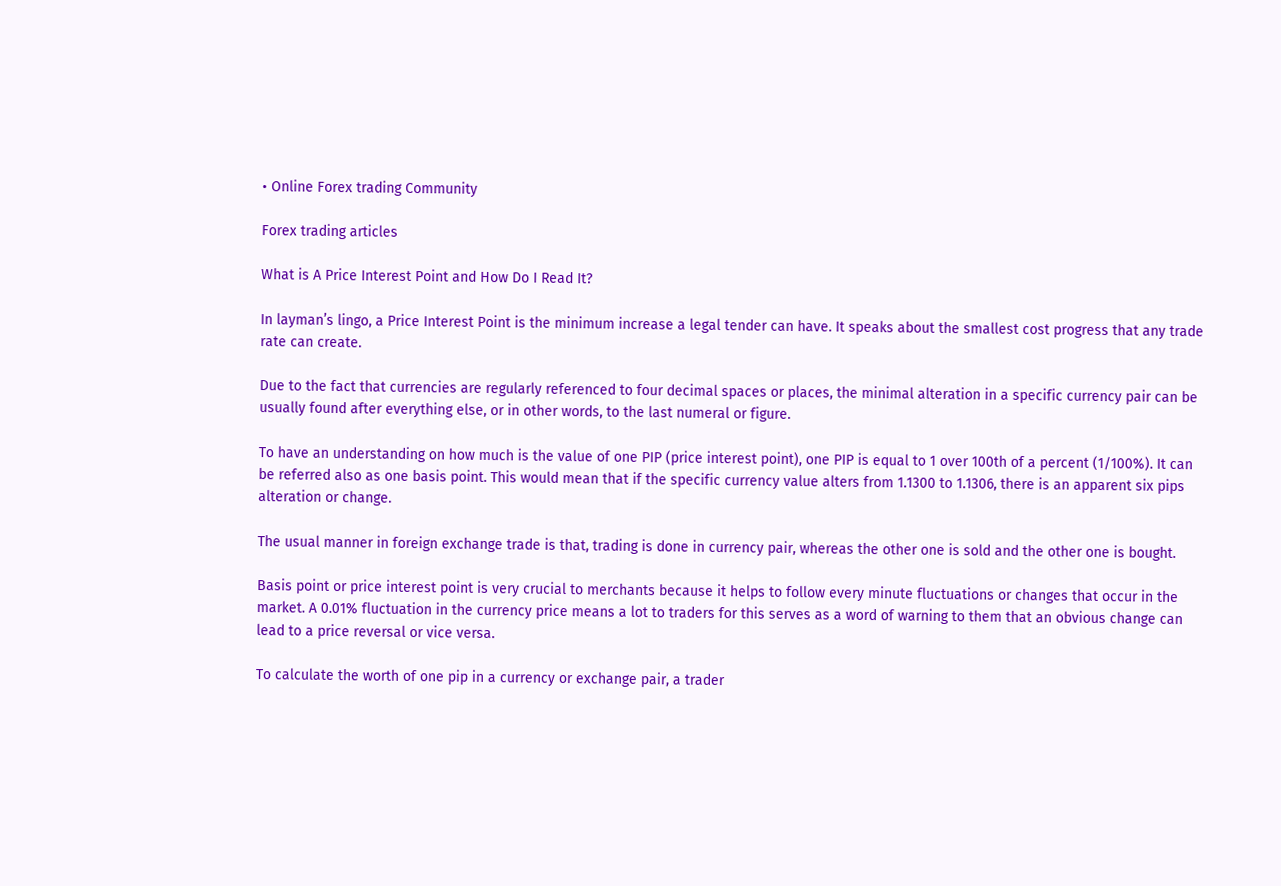• Online Forex trading Community

Forex trading articles

What is A Price Interest Point and How Do I Read It?

In layman’s lingo, a Price Interest Point is the minimum increase a legal tender can have. It speaks about the smallest cost progress that any trade rate can create.

Due to the fact that currencies are regularly referenced to four decimal spaces or places, the minimal alteration in a specific currency pair can be usually found after everything else, or in other words, to the last numeral or figure.

To have an understanding on how much is the value of one PIP (price interest point), one PIP is equal to 1 over 100th of a percent (1/100%). It can be referred also as one basis point. This would mean that if the specific currency value alters from 1.1300 to 1.1306, there is an apparent six pips alteration or change.

The usual manner in foreign exchange trade is that, trading is done in currency pair, whereas the other one is sold and the other one is bought.

Basis point or price interest point is very crucial to merchants because it helps to follow every minute fluctuations or changes that occur in the market. A 0.01% fluctuation in the currency price means a lot to traders for this serves as a word of warning to them that an obvious change can lead to a price reversal or vice versa.

To calculate the worth of one pip in a currency or exchange pair, a trader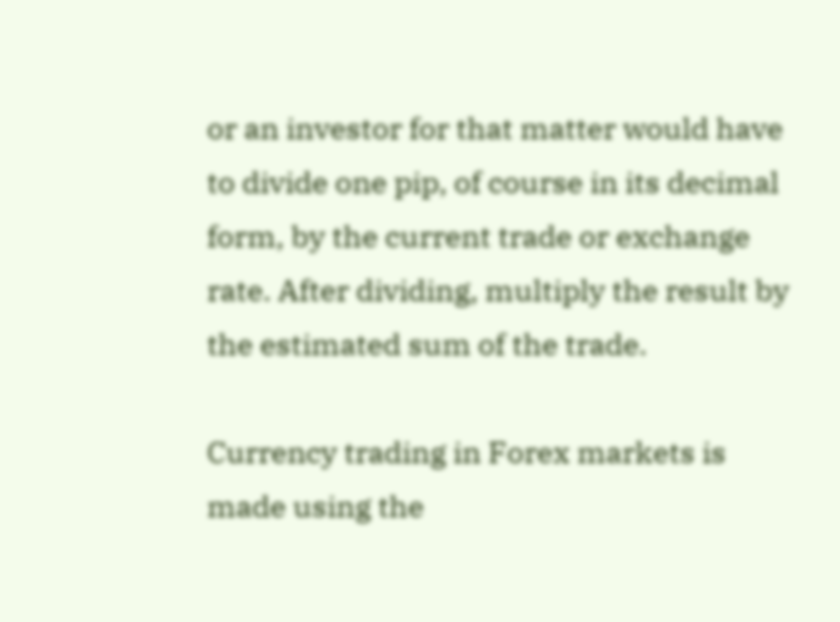or an investor for that matter would have to divide one pip, of course in its decimal form, by the current trade or exchange rate. After dividing, multiply the result by the estimated sum of the trade.

Currency trading in Forex markets is made using the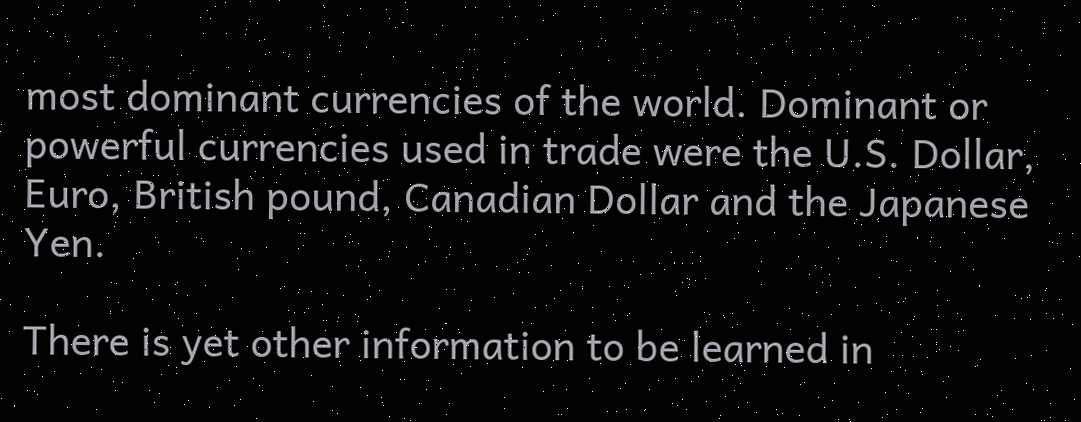most dominant currencies of the world. Dominant or powerful currencies used in trade were the U.S. Dollar, Euro, British pound, Canadian Dollar and the Japanese Yen.

There is yet other information to be learned in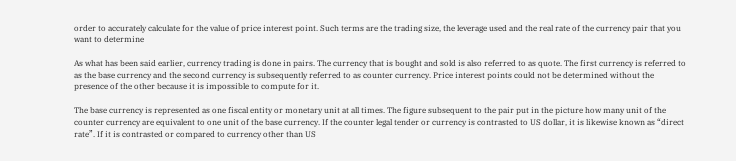order to accurately calculate for the value of price interest point. Such terms are the trading size, the leverage used and the real rate of the currency pair that you want to determine

As what has been said earlier, currency trading is done in pairs. The currency that is bought and sold is also referred to as quote. The first currency is referred to as the base currency and the second currency is subsequently referred to as counter currency. Price interest points could not be determined without the presence of the other because it is impossible to compute for it.

The base currency is represented as one fiscal entity or monetary unit at all times. The figure subsequent to the pair put in the picture how many unit of the counter currency are equivalent to one unit of the base currency. If the counter legal tender or currency is contrasted to US dollar, it is likewise known as “direct rate”. If it is contrasted or compared to currency other than US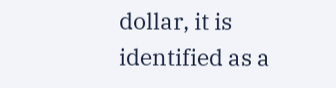dollar, it is identified as a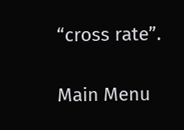“cross rate”.

Main Menu